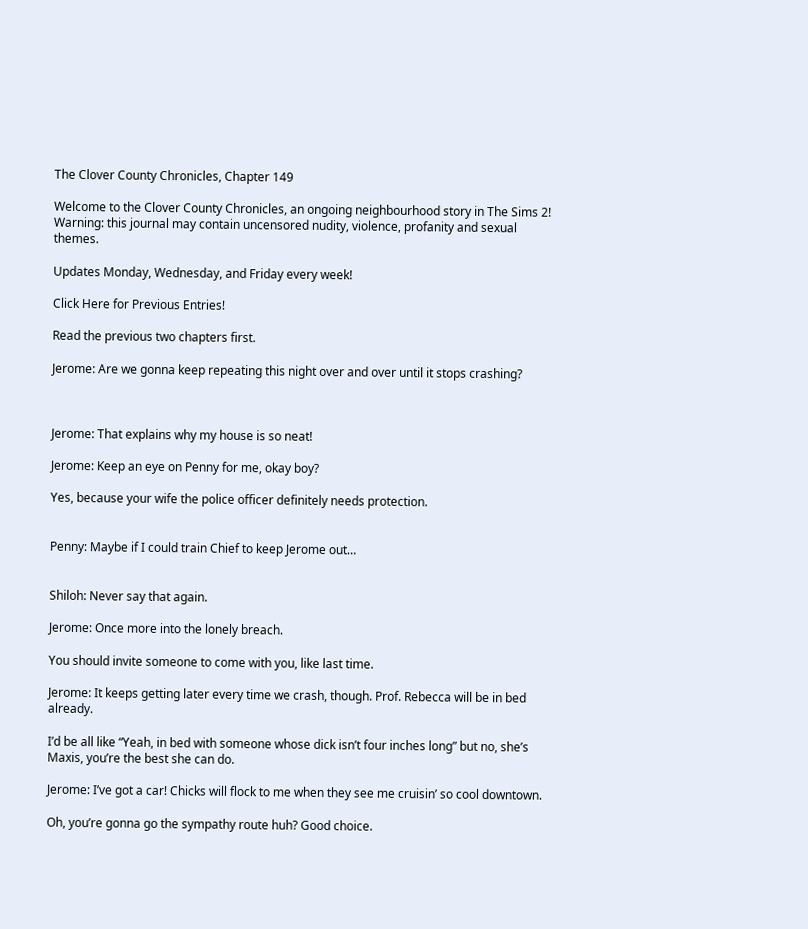The Clover County Chronicles, Chapter 149

Welcome to the Clover County Chronicles, an ongoing neighbourhood story in The Sims 2!
Warning: this journal may contain uncensored nudity, violence, profanity and sexual themes.

Updates Monday, Wednesday, and Friday every week!

Click Here for Previous Entries!

Read the previous two chapters first.

Jerome: Are we gonna keep repeating this night over and over until it stops crashing?



Jerome: That explains why my house is so neat!

Jerome: Keep an eye on Penny for me, okay boy?

Yes, because your wife the police officer definitely needs protection.


Penny: Maybe if I could train Chief to keep Jerome out…


Shiloh: Never say that again.

Jerome: Once more into the lonely breach.

You should invite someone to come with you, like last time.

Jerome: It keeps getting later every time we crash, though. Prof. Rebecca will be in bed already.

I’d be all like “Yeah, in bed with someone whose dick isn’t four inches long” but no, she’s Maxis, you’re the best she can do.

Jerome: I’ve got a car! Chicks will flock to me when they see me cruisin’ so cool downtown.

Oh, you’re gonna go the sympathy route huh? Good choice.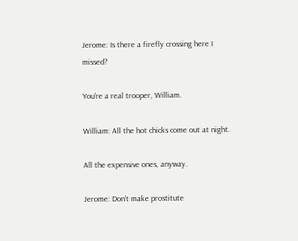Jerome: Is there a firefly crossing here I missed?

You’re a real trooper, William.

William: All the hot chicks come out at night.

All the expensive ones, anyway.

Jerome: Don’t make prostitute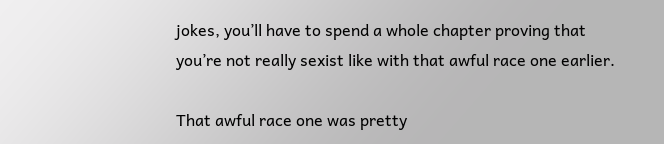jokes, you’ll have to spend a whole chapter proving that you’re not really sexist like with that awful race one earlier.

That awful race one was pretty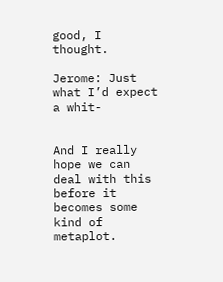good, I thought.

Jerome: Just what I’d expect a whit-


And I really hope we can deal with this before it becomes some kind of metaplot.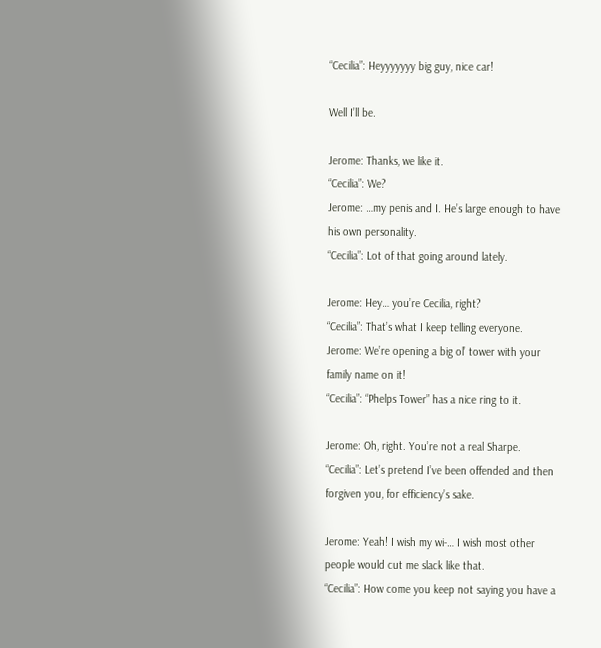“Cecilia”: Heyyyyyyy big guy, nice car!

Well I’ll be.

Jerome: Thanks, we like it.
“Cecilia”: We?
Jerome: …my penis and I. He’s large enough to have his own personality.
“Cecilia”: Lot of that going around lately.

Jerome: Hey… you’re Cecilia, right?
“Cecilia”: That’s what I keep telling everyone.
Jerome: We’re opening a big ol’ tower with your family name on it!
“Cecilia”: “Phelps Tower” has a nice ring to it.

Jerome: Oh, right. You’re not a real Sharpe.
“Cecilia”: Let’s pretend I’ve been offended and then forgiven you, for efficiency’s sake.

Jerome: Yeah! I wish my wi-… I wish most other people would cut me slack like that.
“Cecilia”: How come you keep not saying you have a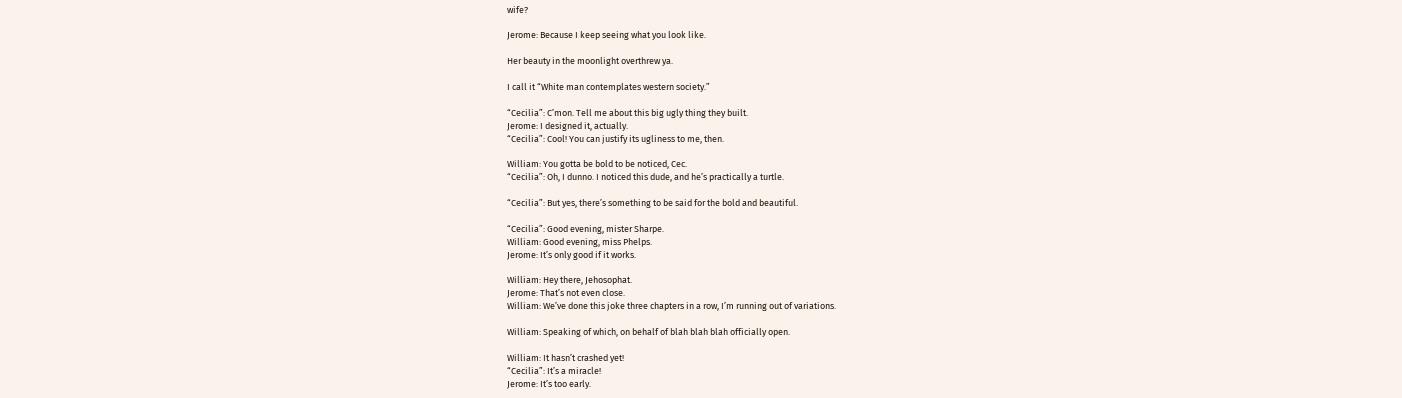wife?

Jerome: Because I keep seeing what you look like.

Her beauty in the moonlight overthrew ya.

I call it “White man contemplates western society.”

“Cecilia”: C’mon. Tell me about this big ugly thing they built.
Jerome: I designed it, actually.
“Cecilia”: Cool! You can justify its ugliness to me, then.

William: You gotta be bold to be noticed, Cec.
“Cecilia”: Oh, I dunno. I noticed this dude, and he’s practically a turtle.

“Cecilia”: But yes, there’s something to be said for the bold and beautiful.

“Cecilia”: Good evening, mister Sharpe.
William: Good evening, miss Phelps.
Jerome: It’s only good if it works.

William: Hey there, Jehosophat.
Jerome: That’s not even close.
William: We’ve done this joke three chapters in a row, I’m running out of variations.

William: Speaking of which, on behalf of blah blah blah officially open.

William: It hasn’t crashed yet!
“Cecilia”: It’s a miracle!
Jerome: It’s too early.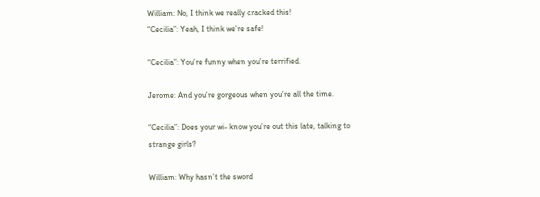William: No, I think we really cracked this!
“Cecilia”: Yeah, I think we’re safe!

“Cecilia”: You’re funny when you’re terrified.

Jerome: And you’re gorgeous when you’re all the time.

“Cecilia”: Does your wi- know you’re out this late, talking to strange girls?

William: Why hasn’t the sword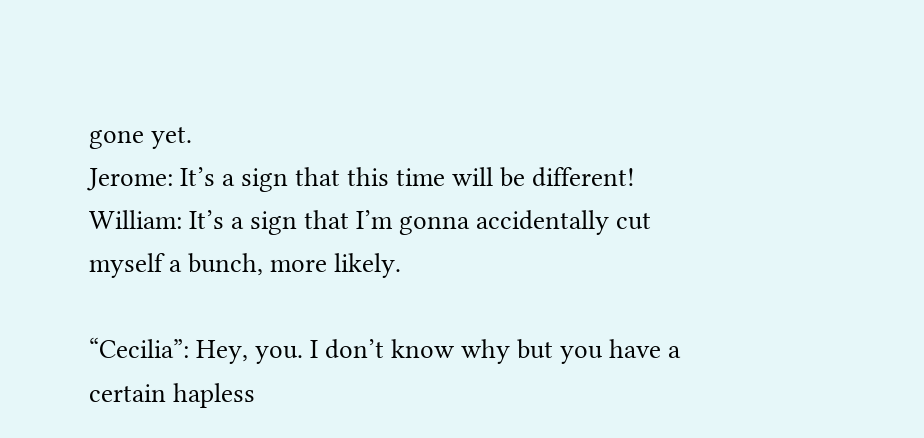gone yet.
Jerome: It’s a sign that this time will be different!
William: It’s a sign that I’m gonna accidentally cut myself a bunch, more likely.

“Cecilia”: Hey, you. I don’t know why but you have a certain hapless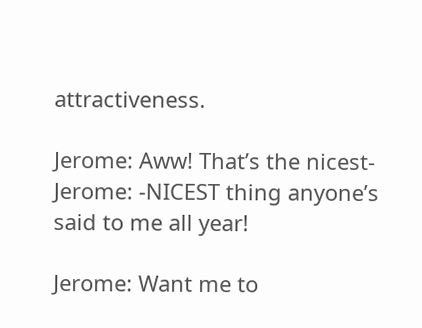attractiveness.

Jerome: Aww! That’s the nicest-
Jerome: -NICEST thing anyone’s said to me all year!

Jerome: Want me to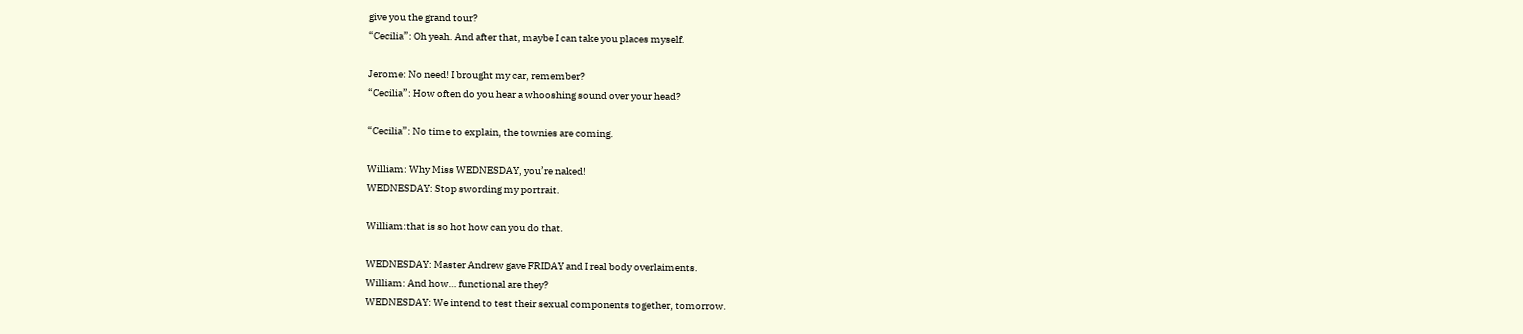give you the grand tour?
“Cecilia”: Oh yeah. And after that, maybe I can take you places myself.

Jerome: No need! I brought my car, remember?
“Cecilia”: How often do you hear a whooshing sound over your head?

“Cecilia”: No time to explain, the townies are coming.

William: Why Miss WEDNESDAY, you’re naked!
WEDNESDAY: Stop swording my portrait.

William:that is so hot how can you do that.

WEDNESDAY: Master Andrew gave FRIDAY and I real body overlaiments.
William: And how… functional are they?
WEDNESDAY: We intend to test their sexual components together, tomorrow.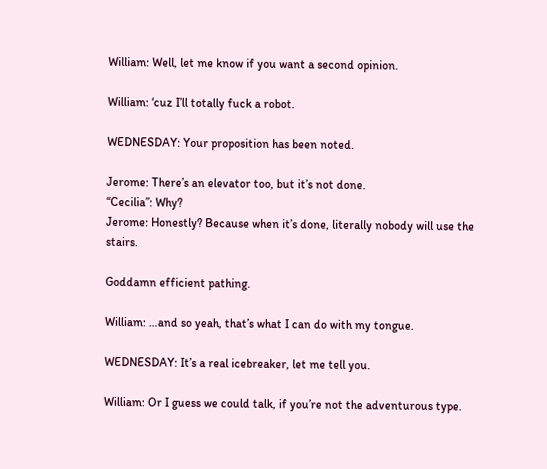William: Well, let me know if you want a second opinion.

William: ‘cuz I’ll totally fuck a robot.

WEDNESDAY: Your proposition has been noted.

Jerome: There’s an elevator too, but it’s not done.
“Cecilia”: Why?
Jerome: Honestly? Because when it’s done, literally nobody will use the stairs.

Goddamn efficient pathing.

William: …and so yeah, that’s what I can do with my tongue.

WEDNESDAY: It’s a real icebreaker, let me tell you.

William: Or I guess we could talk, if you’re not the adventurous type.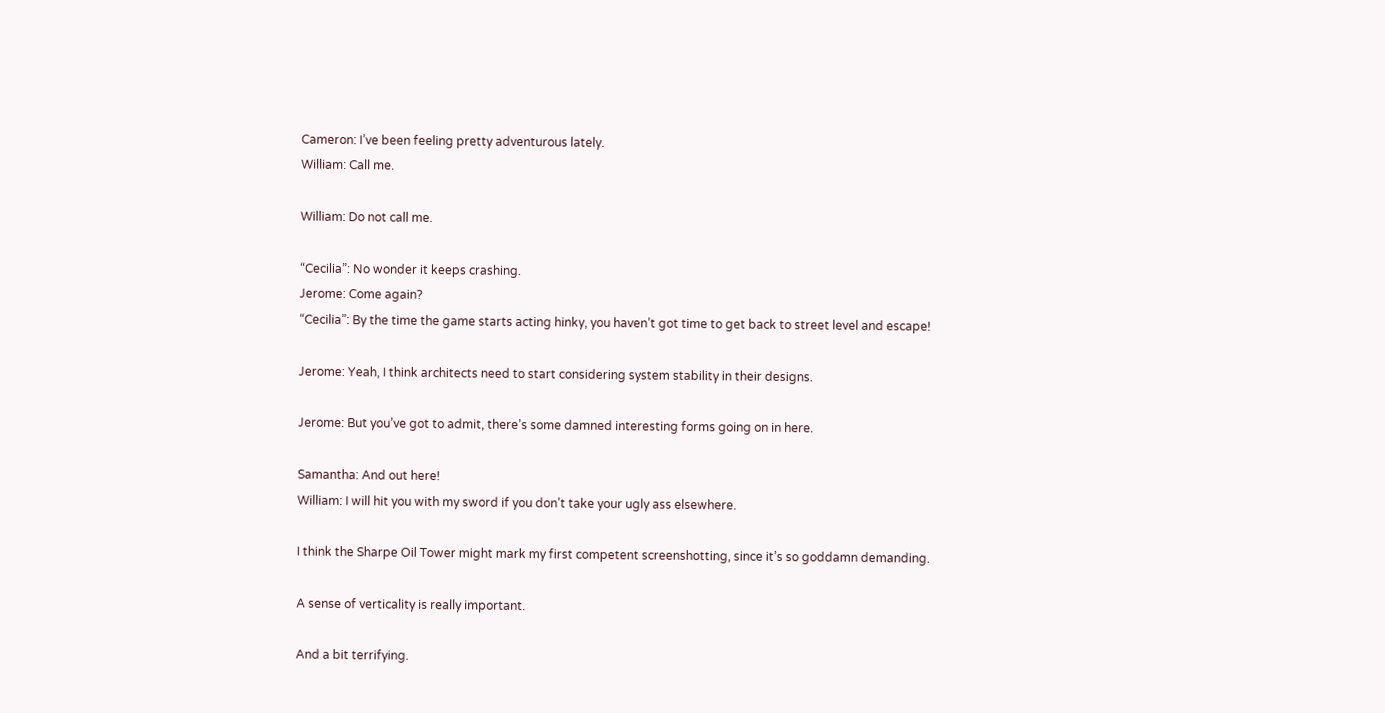Cameron: I’ve been feeling pretty adventurous lately.
William: Call me.

William: Do not call me.

“Cecilia”: No wonder it keeps crashing.
Jerome: Come again?
“Cecilia”: By the time the game starts acting hinky, you haven’t got time to get back to street level and escape!

Jerome: Yeah, I think architects need to start considering system stability in their designs.

Jerome: But you’ve got to admit, there’s some damned interesting forms going on in here.

Samantha: And out here!
William: I will hit you with my sword if you don’t take your ugly ass elsewhere.

I think the Sharpe Oil Tower might mark my first competent screenshotting, since it’s so goddamn demanding.

A sense of verticality is really important.

And a bit terrifying.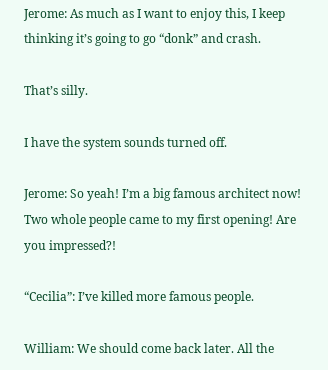Jerome: As much as I want to enjoy this, I keep thinking it’s going to go “donk” and crash.

That’s silly.

I have the system sounds turned off.

Jerome: So yeah! I’m a big famous architect now! Two whole people came to my first opening! Are you impressed?!

“Cecilia”: I’ve killed more famous people.

William: We should come back later. All the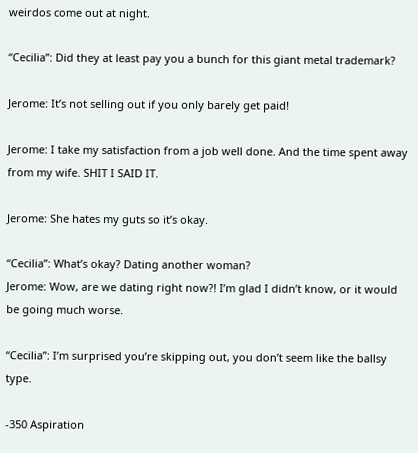weirdos come out at night.

“Cecilia”: Did they at least pay you a bunch for this giant metal trademark?

Jerome: It’s not selling out if you only barely get paid!

Jerome: I take my satisfaction from a job well done. And the time spent away from my wife. SHIT I SAID IT.

Jerome: She hates my guts so it’s okay.

“Cecilia”: What’s okay? Dating another woman?
Jerome: Wow, are we dating right now?! I’m glad I didn’t know, or it would be going much worse.

“Cecilia”: I’m surprised you’re skipping out, you don’t seem like the ballsy type.

-350 Aspiration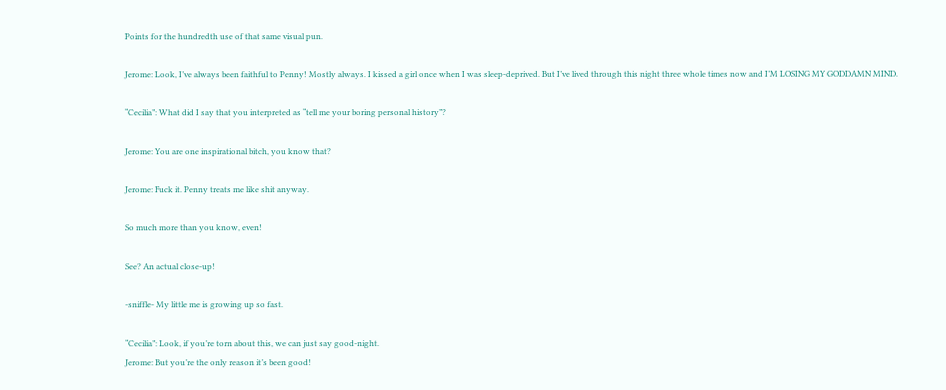Points for the hundredth use of that same visual pun.

Jerome: Look, I’ve always been faithful to Penny! Mostly always. I kissed a girl once when I was sleep-deprived. But I’ve lived through this night three whole times now and I’M LOSING MY GODDAMN MIND.

“Cecilia”: What did I say that you interpreted as “tell me your boring personal history”?

Jerome: You are one inspirational bitch, you know that?

Jerome: Fuck it. Penny treats me like shit anyway.

So much more than you know, even!

See? An actual close-up!

-sniffle- My little me is growing up so fast.

“Cecilia”: Look, if you’re torn about this, we can just say good-night.
Jerome: But you’re the only reason it’s been good!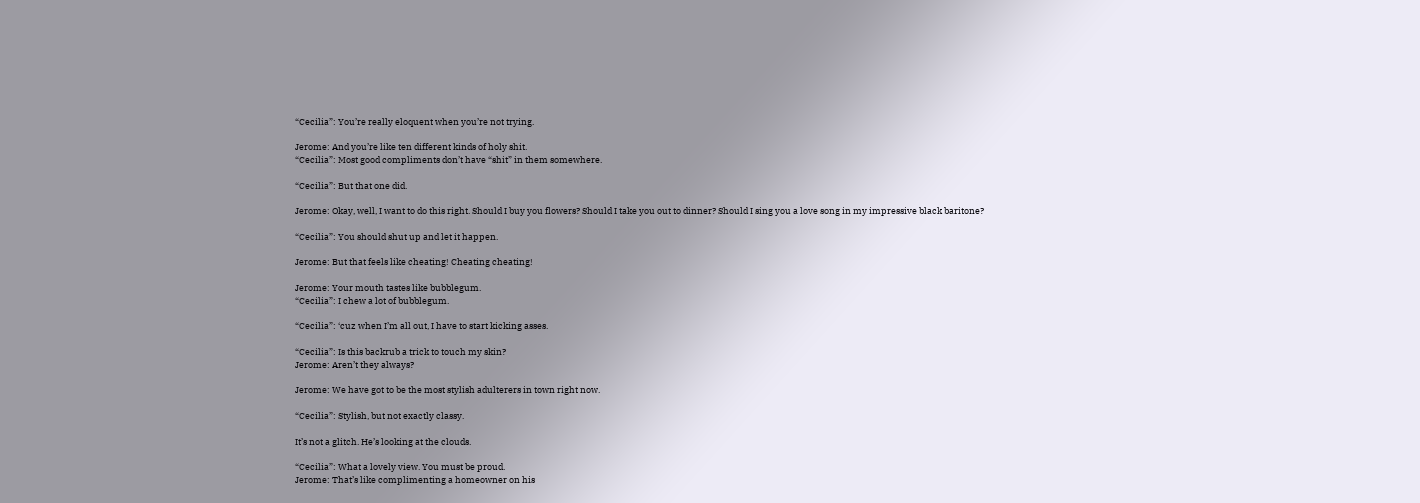“Cecilia”: You’re really eloquent when you’re not trying.

Jerome: And you’re like ten different kinds of holy shit.
“Cecilia”: Most good compliments don’t have “shit” in them somewhere.

“Cecilia”: But that one did.

Jerome: Okay, well, I want to do this right. Should I buy you flowers? Should I take you out to dinner? Should I sing you a love song in my impressive black baritone?

“Cecilia”: You should shut up and let it happen.

Jerome: But that feels like cheating! Cheating cheating!

Jerome: Your mouth tastes like bubblegum.
“Cecilia”: I chew a lot of bubblegum.

“Cecilia”: ‘cuz when I’m all out, I have to start kicking asses.

“Cecilia”: Is this backrub a trick to touch my skin?
Jerome: Aren’t they always?

Jerome: We have got to be the most stylish adulterers in town right now.

“Cecilia”: Stylish, but not exactly classy.

It’s not a glitch. He’s looking at the clouds.

“Cecilia”: What a lovely view. You must be proud.
Jerome: That’s like complimenting a homeowner on his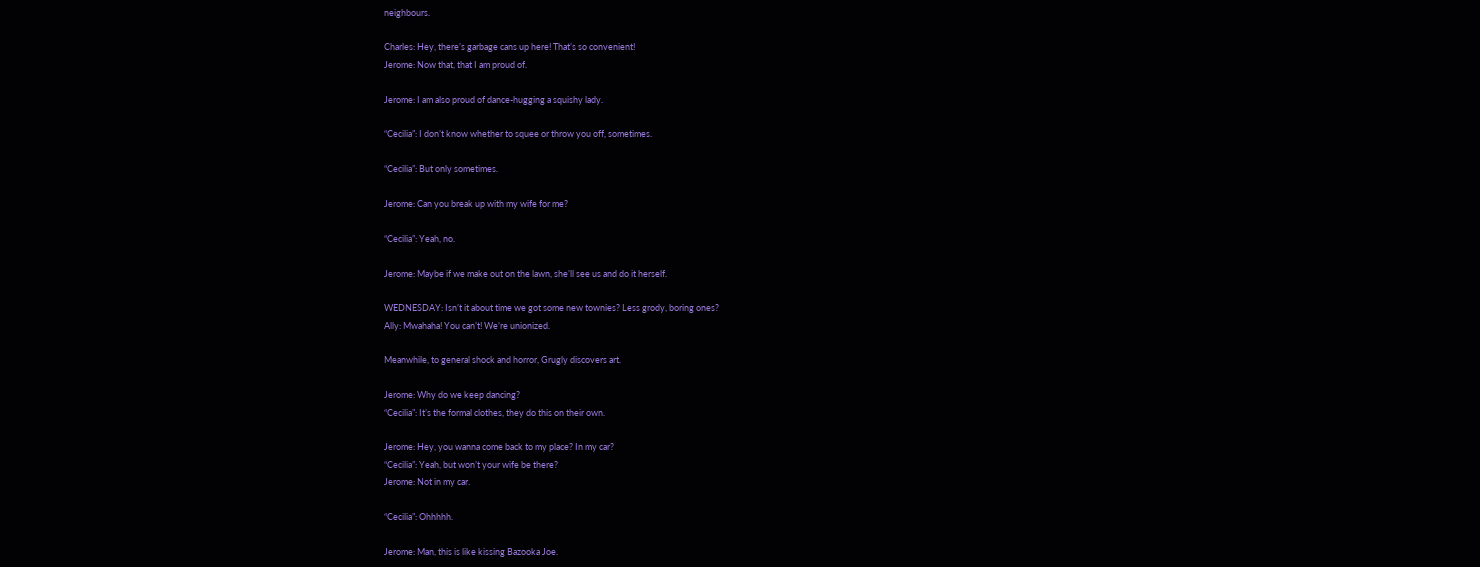neighbours.

Charles: Hey, there’s garbage cans up here! That’s so convenient!
Jerome: Now that, that I am proud of.

Jerome: I am also proud of dance-hugging a squishy lady.

“Cecilia”: I don’t know whether to squee or throw you off, sometimes.

“Cecilia”: But only sometimes.

Jerome: Can you break up with my wife for me?

“Cecilia”: Yeah, no.

Jerome: Maybe if we make out on the lawn, she’ll see us and do it herself.

WEDNESDAY: Isn’t it about time we got some new townies? Less grody, boring ones?
Ally: Mwahaha! You can’t! We’re unionized.

Meanwhile, to general shock and horror, Grugly discovers art.

Jerome: Why do we keep dancing?
“Cecilia”: It’s the formal clothes, they do this on their own.

Jerome: Hey, you wanna come back to my place? In my car?
“Cecilia”: Yeah, but won’t your wife be there?
Jerome: Not in my car.

“Cecilia”: Ohhhhh.

Jerome: Man, this is like kissing Bazooka Joe.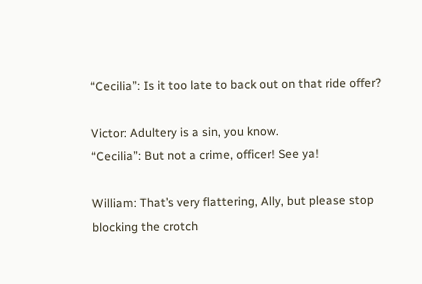“Cecilia”: Is it too late to back out on that ride offer?

Victor: Adultery is a sin, you know.
“Cecilia”: But not a crime, officer! See ya!

William: That’s very flattering, Ally, but please stop blocking the crotch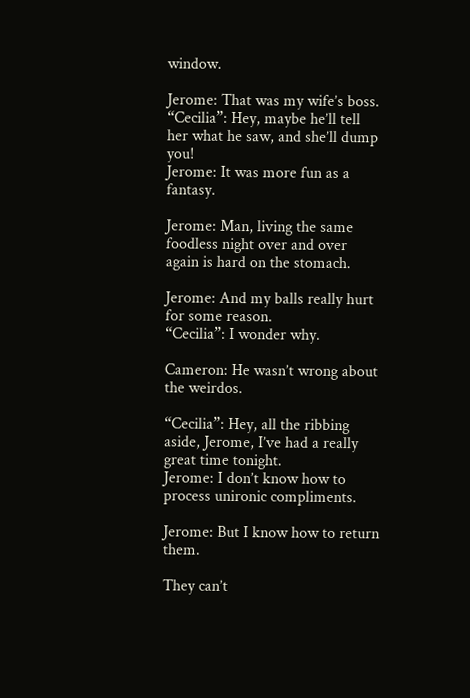window.

Jerome: That was my wife’s boss.
“Cecilia”: Hey, maybe he’ll tell her what he saw, and she’ll dump you!
Jerome: It was more fun as a fantasy.

Jerome: Man, living the same foodless night over and over again is hard on the stomach.

Jerome: And my balls really hurt for some reason.
“Cecilia”: I wonder why.

Cameron: He wasn’t wrong about the weirdos.

“Cecilia”: Hey, all the ribbing aside, Jerome, I’ve had a really great time tonight.
Jerome: I don’t know how to process unironic compliments.

Jerome: But I know how to return them.

They can’t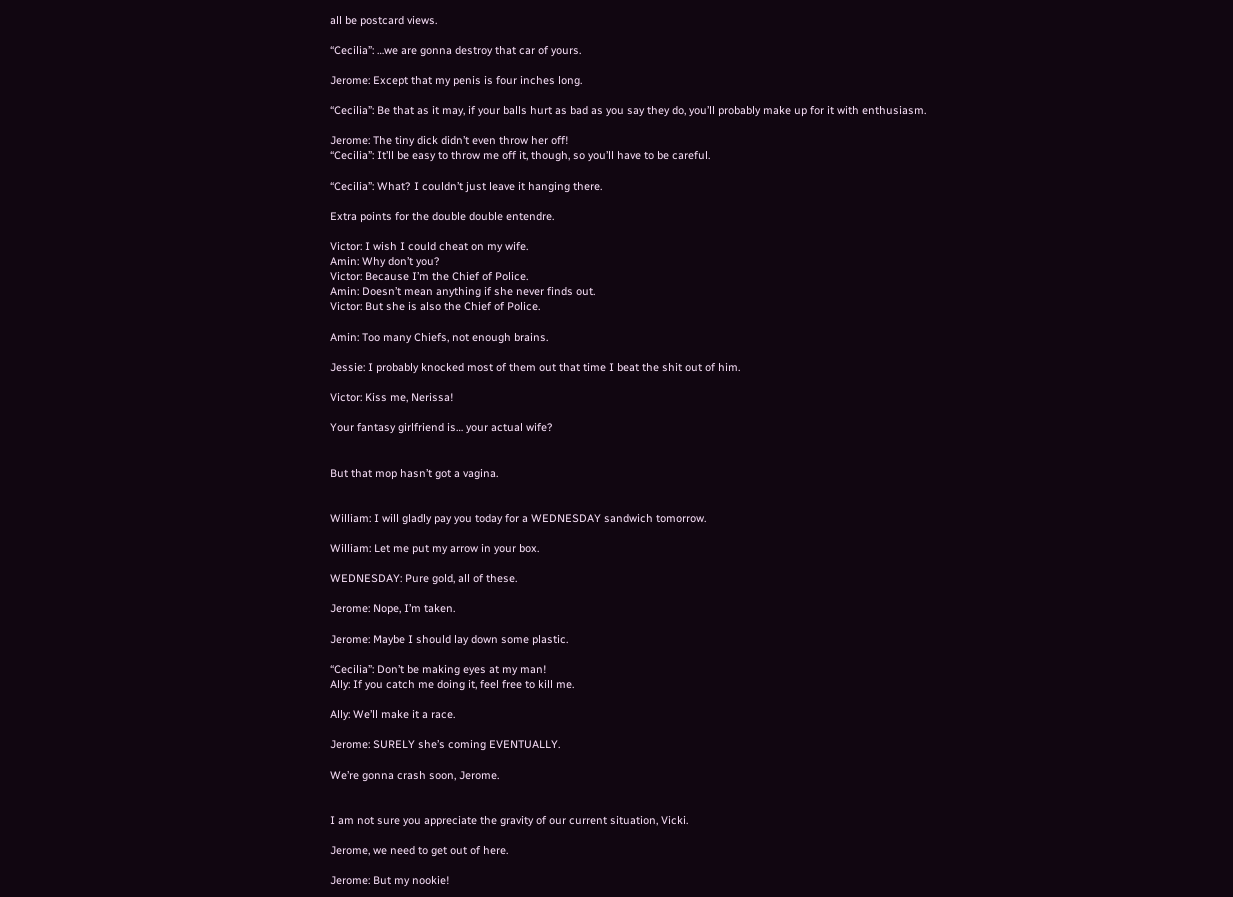all be postcard views.

“Cecilia”: …we are gonna destroy that car of yours.

Jerome: Except that my penis is four inches long.

“Cecilia”: Be that as it may, if your balls hurt as bad as you say they do, you’ll probably make up for it with enthusiasm.

Jerome: The tiny dick didn’t even throw her off!
“Cecilia”: It’ll be easy to throw me off it, though, so you’ll have to be careful.

“Cecilia”: What? I couldn’t just leave it hanging there.

Extra points for the double double entendre.

Victor: I wish I could cheat on my wife.
Amin: Why don’t you?
Victor: Because I’m the Chief of Police.
Amin: Doesn’t mean anything if she never finds out.
Victor: But she is also the Chief of Police.

Amin: Too many Chiefs, not enough brains.

Jessie: I probably knocked most of them out that time I beat the shit out of him.

Victor: Kiss me, Nerissa!

Your fantasy girlfriend is… your actual wife?


But that mop hasn’t got a vagina.


William: I will gladly pay you today for a WEDNESDAY sandwich tomorrow.

William: Let me put my arrow in your box.

WEDNESDAY: Pure gold, all of these.

Jerome: Nope, I’m taken.

Jerome: Maybe I should lay down some plastic.

“Cecilia”: Don’t be making eyes at my man!
Ally: If you catch me doing it, feel free to kill me.

Ally: We’ll make it a race.

Jerome: SURELY she’s coming EVENTUALLY.

We’re gonna crash soon, Jerome.


I am not sure you appreciate the gravity of our current situation, Vicki.

Jerome, we need to get out of here.

Jerome: But my nookie!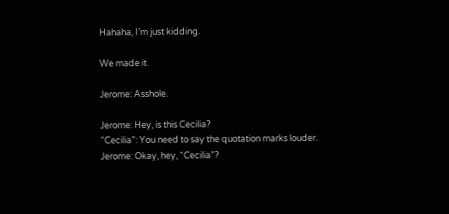Hahaha, I’m just kidding.

We made it.

Jerome: Asshole.

Jerome: Hey, is this Cecilia?
“Cecilia”: You need to say the quotation marks louder.
Jerome: Okay, hey, “Cecilia”?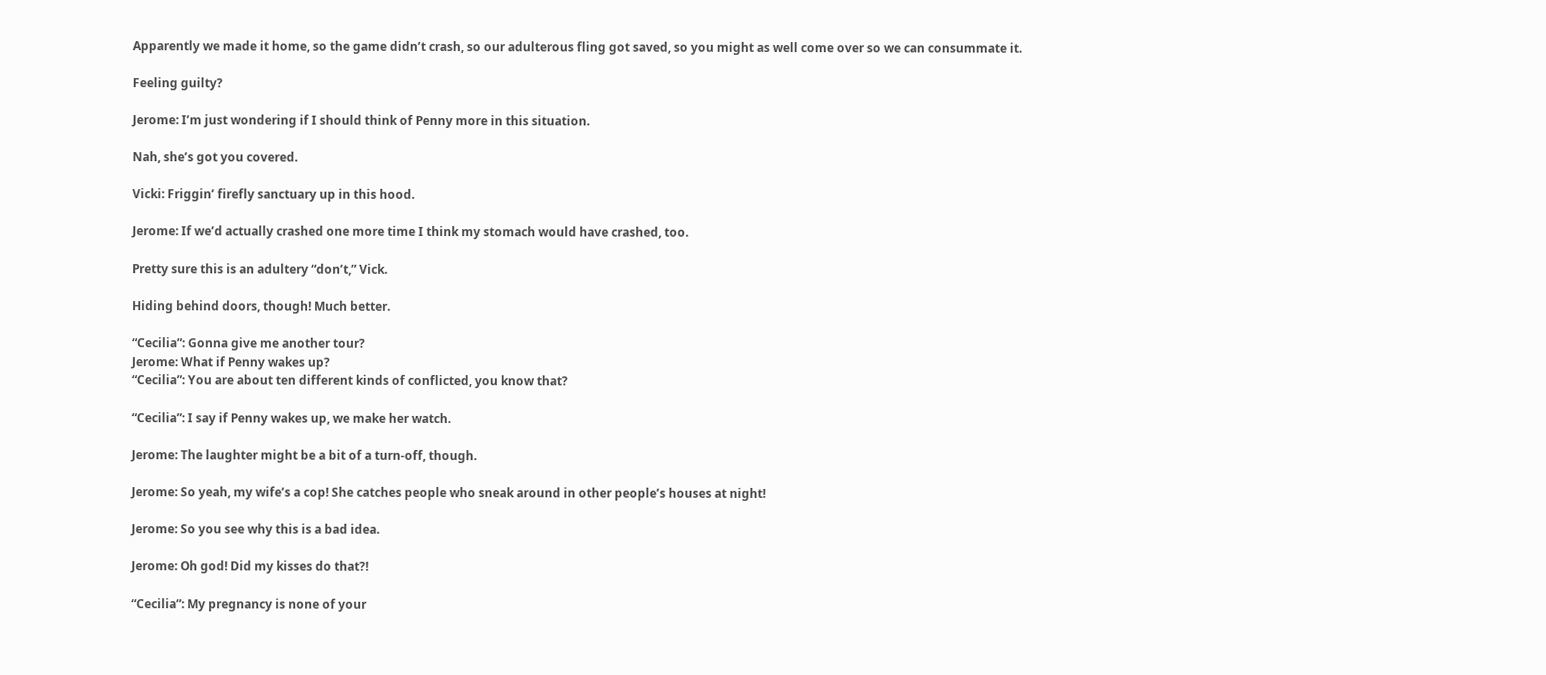Apparently we made it home, so the game didn’t crash, so our adulterous fling got saved, so you might as well come over so we can consummate it.

Feeling guilty?

Jerome: I’m just wondering if I should think of Penny more in this situation.

Nah, she’s got you covered.

Vicki: Friggin’ firefly sanctuary up in this hood.

Jerome: If we’d actually crashed one more time I think my stomach would have crashed, too.

Pretty sure this is an adultery “don’t,” Vick.

Hiding behind doors, though! Much better.

“Cecilia”: Gonna give me another tour?
Jerome: What if Penny wakes up?
“Cecilia”: You are about ten different kinds of conflicted, you know that?

“Cecilia”: I say if Penny wakes up, we make her watch.

Jerome: The laughter might be a bit of a turn-off, though.

Jerome: So yeah, my wife’s a cop! She catches people who sneak around in other people’s houses at night!

Jerome: So you see why this is a bad idea.

Jerome: Oh god! Did my kisses do that?!

“Cecilia”: My pregnancy is none of your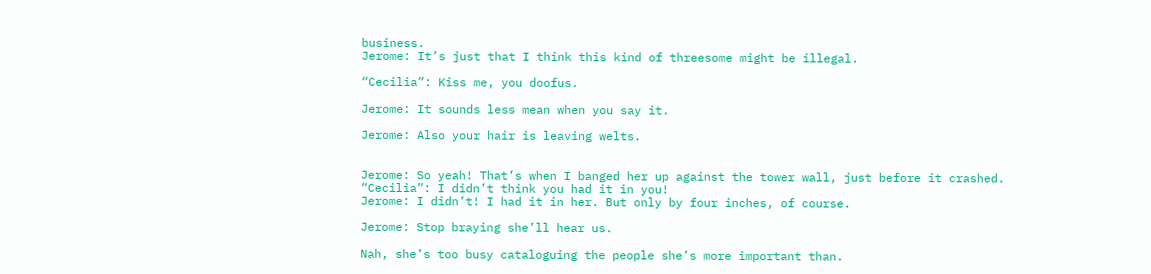business.
Jerome: It’s just that I think this kind of threesome might be illegal.

“Cecilia”: Kiss me, you doofus.

Jerome: It sounds less mean when you say it.

Jerome: Also your hair is leaving welts.


Jerome: So yeah! That’s when I banged her up against the tower wall, just before it crashed.
“Cecilia”: I didn’t think you had it in you!
Jerome: I didn’t! I had it in her. But only by four inches, of course.

Jerome: Stop braying she’ll hear us.

Nah, she’s too busy cataloguing the people she’s more important than.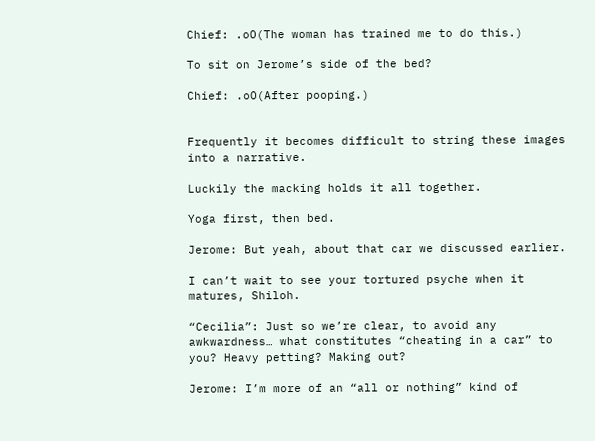Chief: .oO(The woman has trained me to do this.)

To sit on Jerome’s side of the bed?

Chief: .oO(After pooping.)


Frequently it becomes difficult to string these images into a narrative.

Luckily the macking holds it all together.

Yoga first, then bed.

Jerome: But yeah, about that car we discussed earlier.

I can’t wait to see your tortured psyche when it matures, Shiloh.

“Cecilia”: Just so we’re clear, to avoid any awkwardness… what constitutes “cheating in a car” to you? Heavy petting? Making out?

Jerome: I’m more of an “all or nothing” kind of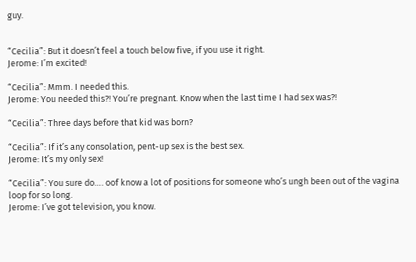guy.


“Cecilia”: But it doesn’t feel a touch below five, if you use it right.
Jerome: I’m excited!

“Cecilia”: Mmm. I needed this.
Jerome: You needed this?! You’re pregnant. Know when the last time I had sex was?!

“Cecilia”: Three days before that kid was born?

“Cecilia”: If it’s any consolation, pent-up sex is the best sex.
Jerome: It’s my only sex!

“Cecilia”: You sure do…. oof know a lot of positions for someone who’s ungh been out of the vagina loop for so long.
Jerome: I’ve got television, you know.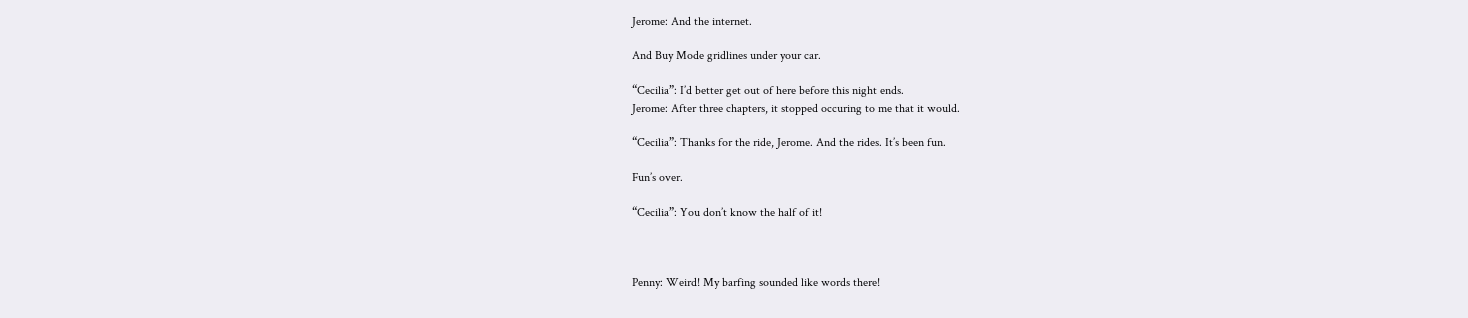Jerome: And the internet.

And Buy Mode gridlines under your car.

“Cecilia”: I’d better get out of here before this night ends.
Jerome: After three chapters, it stopped occuring to me that it would.

“Cecilia”: Thanks for the ride, Jerome. And the rides. It’s been fun.

Fun’s over.

“Cecilia”: You don’t know the half of it!



Penny: Weird! My barfing sounded like words there!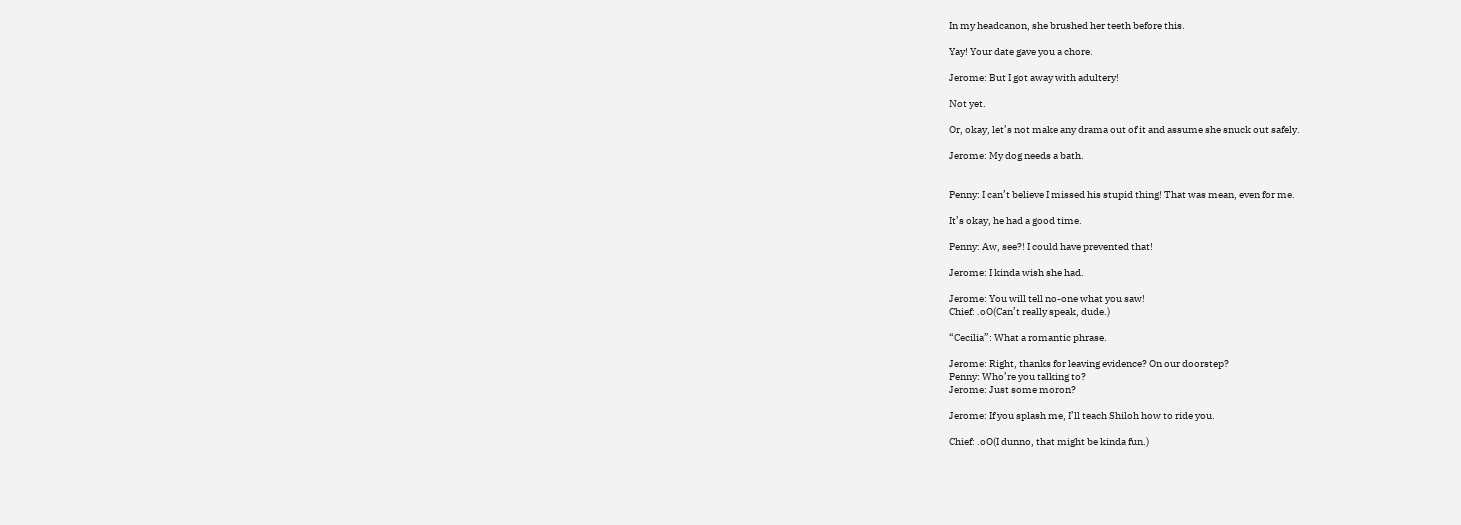In my headcanon, she brushed her teeth before this.

Yay! Your date gave you a chore.

Jerome: But I got away with adultery!

Not yet.

Or, okay, let’s not make any drama out of it and assume she snuck out safely.

Jerome: My dog needs a bath.


Penny: I can’t believe I missed his stupid thing! That was mean, even for me.

It’s okay, he had a good time.

Penny: Aw, see?! I could have prevented that!

Jerome: I kinda wish she had.

Jerome: You will tell no-one what you saw!
Chief: .oO(Can’t really speak, dude.)

“Cecilia”: What a romantic phrase.

Jerome: Right, thanks for leaving evidence? On our doorstep?
Penny: Who’re you talking to?
Jerome: Just some moron?

Jerome: If you splash me, I’ll teach Shiloh how to ride you.

Chief: .oO(I dunno, that might be kinda fun.)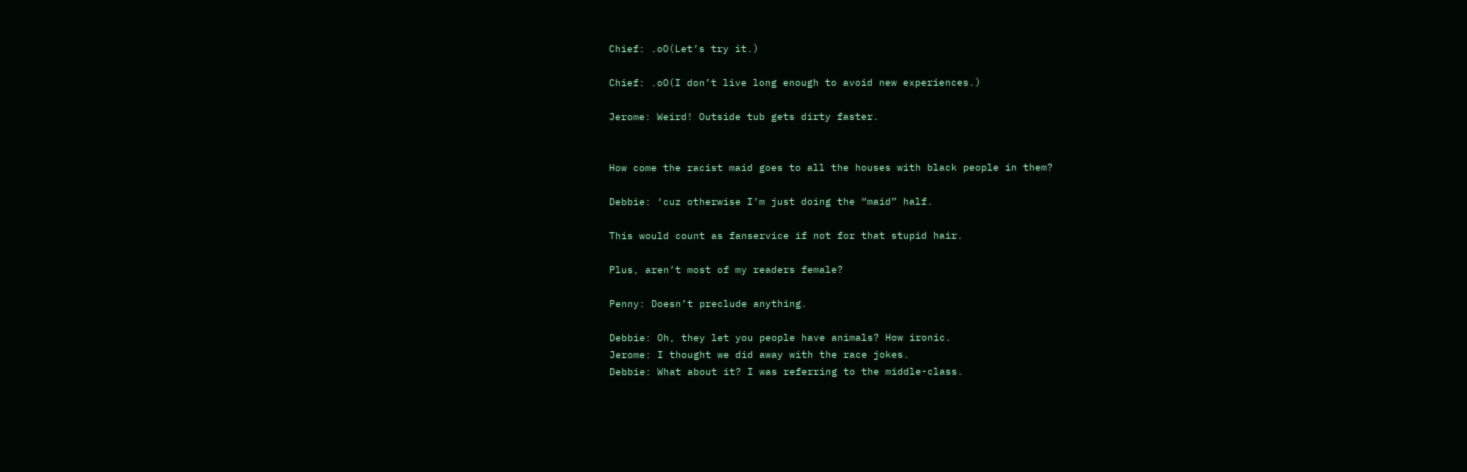Chief: .oO(Let’s try it.)

Chief: .oO(I don’t live long enough to avoid new experiences.)

Jerome: Weird! Outside tub gets dirty faster.


How come the racist maid goes to all the houses with black people in them?

Debbie: ‘cuz otherwise I’m just doing the “maid” half.

This would count as fanservice if not for that stupid hair.

Plus, aren’t most of my readers female?

Penny: Doesn’t preclude anything.

Debbie: Oh, they let you people have animals? How ironic.
Jerome: I thought we did away with the race jokes.
Debbie: What about it? I was referring to the middle-class.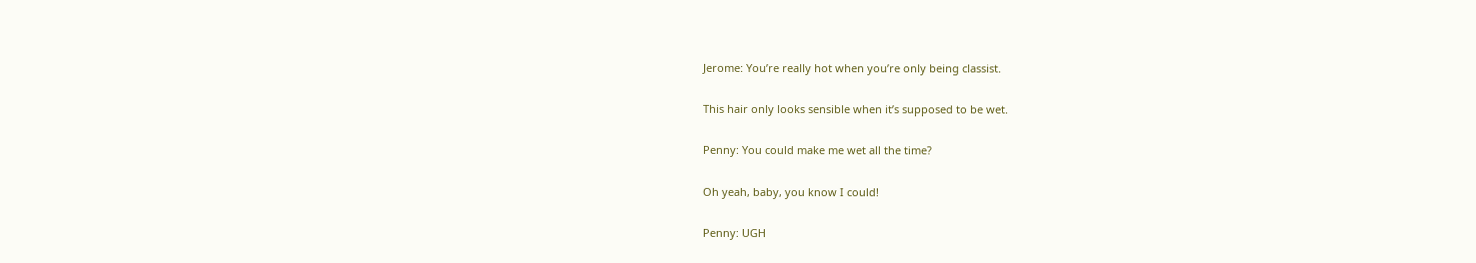Jerome: You’re really hot when you’re only being classist.

This hair only looks sensible when it’s supposed to be wet.

Penny: You could make me wet all the time?

Oh yeah, baby, you know I could!

Penny: UGH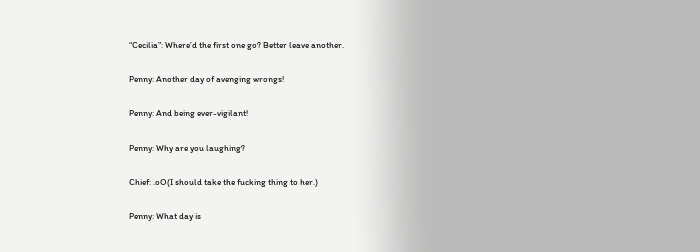“Cecilia”: Where’d the first one go? Better leave another.

Penny: Another day of avenging wrongs!

Penny: And being ever-vigilant!

Penny: Why are you laughing?

Chief: .oO(I should take the fucking thing to her.)

Penny: What day is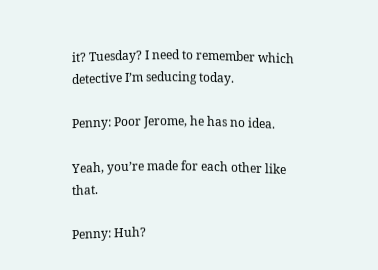it? Tuesday? I need to remember which detective I’m seducing today.

Penny: Poor Jerome, he has no idea.

Yeah, you’re made for each other like that.

Penny: Huh?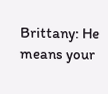Brittany: He means your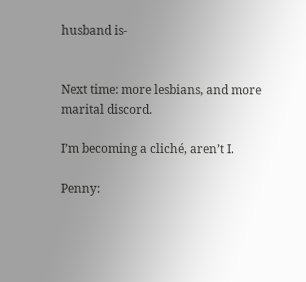husband is-


Next time: more lesbians, and more marital discord.

I’m becoming a cliché, aren’t I.

Penny: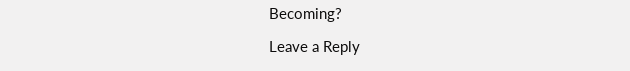Becoming?

Leave a Reply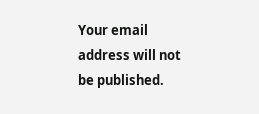Your email address will not be published.